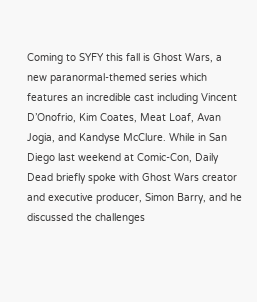Coming to SYFY this fall is Ghost Wars, a new paranormal-themed series which features an incredible cast including Vincent D’Onofrio, Kim Coates, Meat Loaf, Avan Jogia, and Kandyse McClure. While in San Diego last weekend at Comic-Con, Daily Dead briefly spoke with Ghost Wars creator and executive producer, Simon Barry, and he discussed the challenges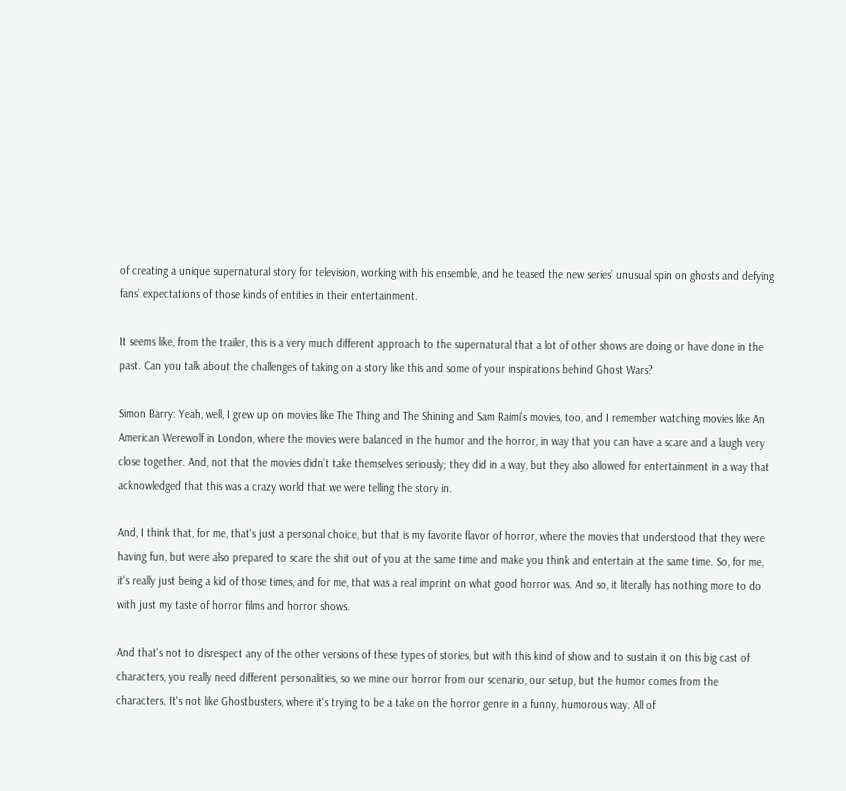of creating a unique supernatural story for television, working with his ensemble, and he teased the new series’ unusual spin on ghosts and defying fans’ expectations of those kinds of entities in their entertainment.

It seems like, from the trailer, this is a very much different approach to the supernatural that a lot of other shows are doing or have done in the past. Can you talk about the challenges of taking on a story like this and some of your inspirations behind Ghost Wars?

Simon Barry: Yeah, well, I grew up on movies like The Thing and The Shining and Sam Raimi’s movies, too, and I remember watching movies like An American Werewolf in London, where the movies were balanced in the humor and the horror, in way that you can have a scare and a laugh very close together. And, not that the movies didn't take themselves seriously; they did in a way, but they also allowed for entertainment in a way that acknowledged that this was a crazy world that we were telling the story in.

And, I think that, for me, that's just a personal choice, but that is my favorite flavor of horror, where the movies that understood that they were having fun, but were also prepared to scare the shit out of you at the same time and make you think and entertain at the same time. So, for me, it's really just being a kid of those times, and for me, that was a real imprint on what good horror was. And so, it literally has nothing more to do with just my taste of horror films and horror shows.

And that's not to disrespect any of the other versions of these types of stories, but with this kind of show and to sustain it on this big cast of characters, you really need different personalities, so we mine our horror from our scenario, our setup, but the humor comes from the characters. It's not like Ghostbusters, where it's trying to be a take on the horror genre in a funny, humorous way. All of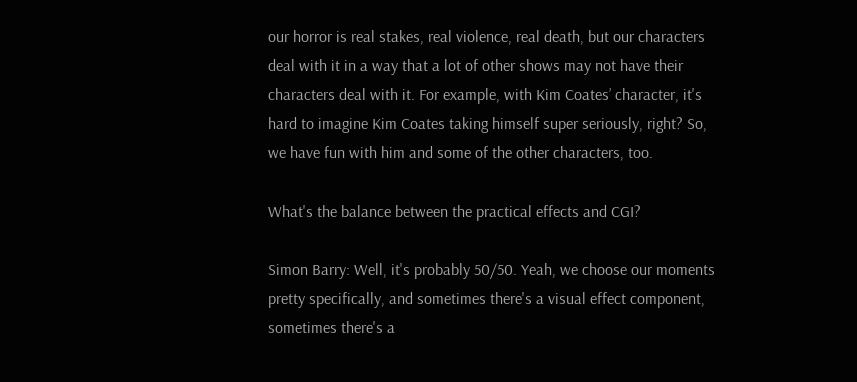our horror is real stakes, real violence, real death, but our characters deal with it in a way that a lot of other shows may not have their characters deal with it. For example, with Kim Coates’ character, it's hard to imagine Kim Coates taking himself super seriously, right? So, we have fun with him and some of the other characters, too.

What's the balance between the practical effects and CGI?

Simon Barry: Well, it's probably 50/50. Yeah, we choose our moments pretty specifically, and sometimes there's a visual effect component, sometimes there's a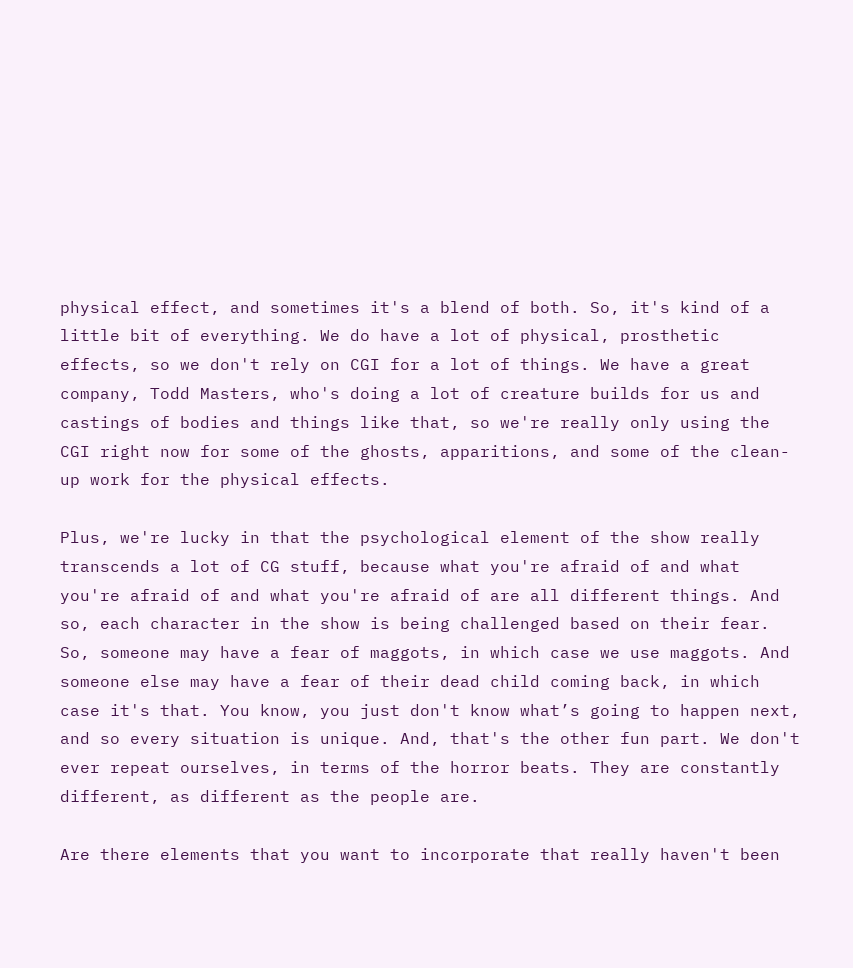physical effect, and sometimes it's a blend of both. So, it's kind of a little bit of everything. We do have a lot of physical, prosthetic effects, so we don't rely on CGI for a lot of things. We have a great company, Todd Masters, who's doing a lot of creature builds for us and castings of bodies and things like that, so we're really only using the CGI right now for some of the ghosts, apparitions, and some of the clean-up work for the physical effects.

Plus, we're lucky in that the psychological element of the show really transcends a lot of CG stuff, because what you're afraid of and what you're afraid of and what you're afraid of are all different things. And so, each character in the show is being challenged based on their fear. So, someone may have a fear of maggots, in which case we use maggots. And someone else may have a fear of their dead child coming back, in which case it's that. You know, you just don't know what’s going to happen next, and so every situation is unique. And, that's the other fun part. We don't ever repeat ourselves, in terms of the horror beats. They are constantly different, as different as the people are.

Are there elements that you want to incorporate that really haven't been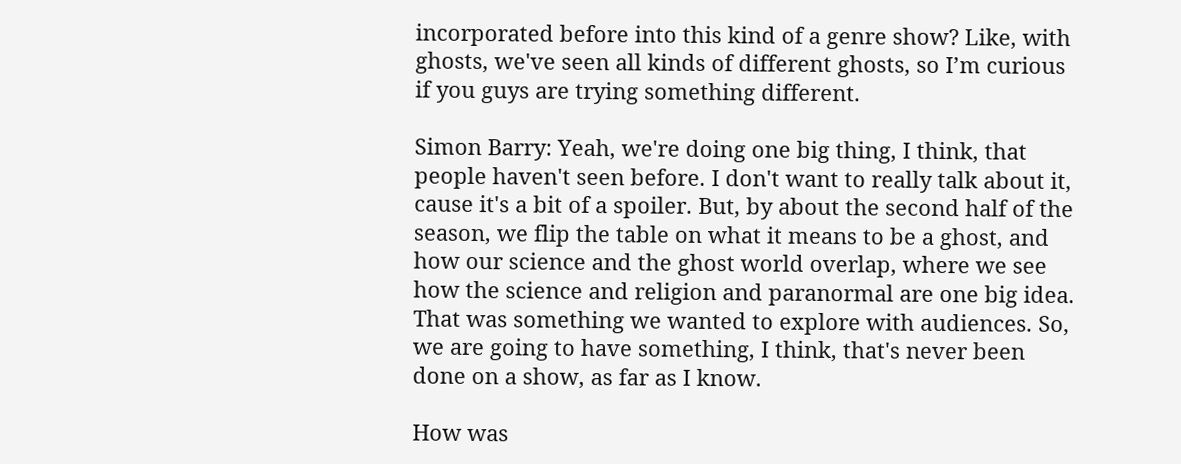incorporated before into this kind of a genre show? Like, with ghosts, we've seen all kinds of different ghosts, so I’m curious if you guys are trying something different.

Simon Barry: Yeah, we're doing one big thing, I think, that people haven't seen before. I don't want to really talk about it, cause it's a bit of a spoiler. But, by about the second half of the season, we flip the table on what it means to be a ghost, and how our science and the ghost world overlap, where we see how the science and religion and paranormal are one big idea. That was something we wanted to explore with audiences. So, we are going to have something, I think, that's never been done on a show, as far as I know.

How was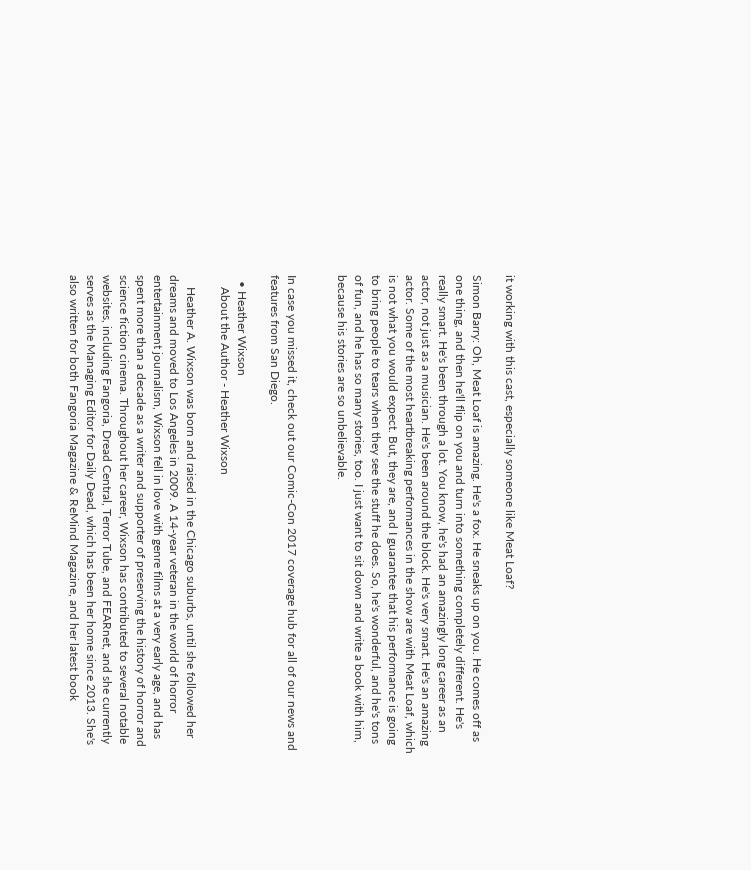it working with this cast, especially someone like Meat Loaf?

Simon Barry: Oh, Meat Loaf is amazing. He's a fox. He sneaks up on you. He comes off as one thing, and then he'll flip on you and turn into something completely different. He's really smart. He's been through a lot. You know, he's had an amazingly long career as an actor, not just as a musician. He's been around the block. He's very smart. He's an amazing actor. Some of the most heartbreaking performances in the show are with Meat Loaf, which is not what you would expect. But, they are, and I guarantee that his performance is going to bring people to tears when they see the stuff he does. So, he's wonderful, and he's tons of fun, and he has so many stories, too. I just want to sit down and write a book with him, because his stories are so unbelievable.


In case you missed it, check out our Comic-Con 2017 coverage hub for all of our news and features from San Diego.

  • Heather Wixson
    About the Author - Heather Wixson

    Heather A. Wixson was born and raised in the Chicago suburbs, until she followed her dreams and moved to Los Angeles in 2009. A 14-year veteran in the world of horror entertainment journalism, Wixson fell in love with genre films at a very early age, and has spent more than a decade as a writer and supporter of preserving the history of horror and science fiction cinema. Throughout her career, Wixson has contributed to several notable websites, including Fangoria, Dread Central, Terror Tube, and FEARnet, and she currently serves as the Managing Editor for Daily Dead, which has been her home since 2013. She's also written for both Fangoria Magazine & ReMind Magazine, and her latest book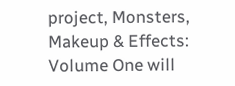project, Monsters, Makeup & Effects: Volume One will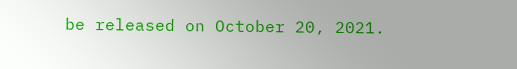be released on October 20, 2021.